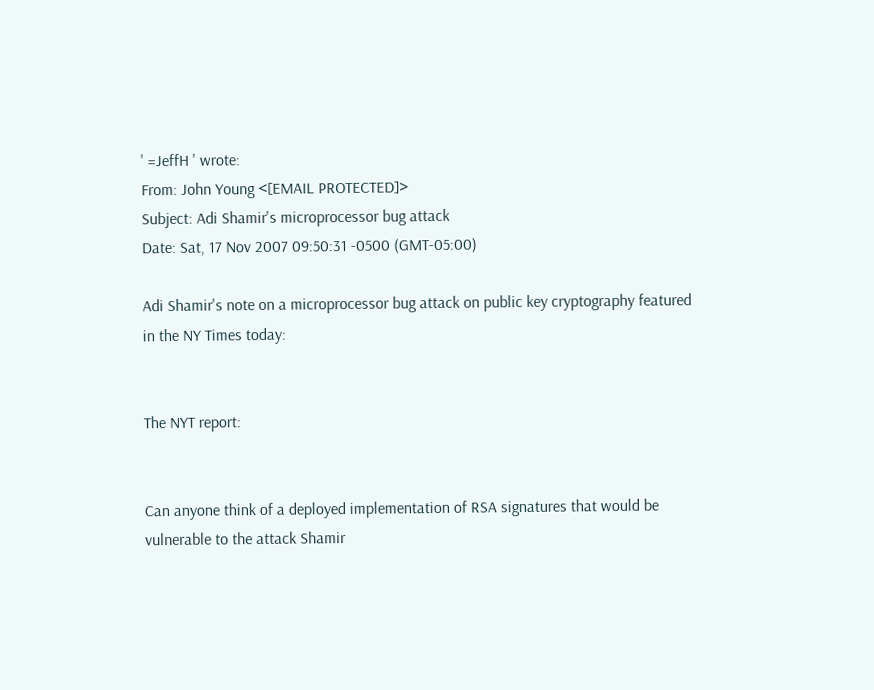' =JeffH ' wrote:
From: John Young <[EMAIL PROTECTED]>
Subject: Adi Shamir's microprocessor bug attack
Date: Sat, 17 Nov 2007 09:50:31 -0500 (GMT-05:00)

Adi Shamir's note on a microprocessor bug attack on public key cryptography featured in the NY Times today:


The NYT report:


Can anyone think of a deployed implementation of RSA signatures that would be vulnerable to the attack Shamir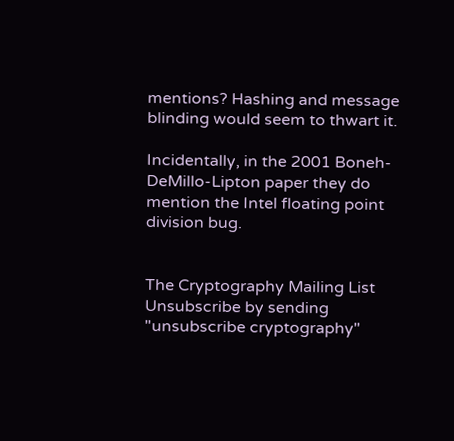mentions? Hashing and message blinding would seem to thwart it.

Incidentally, in the 2001 Boneh-DeMillo-Lipton paper they do mention the Intel floating point division bug.


The Cryptography Mailing List
Unsubscribe by sending "unsubscribe cryptography"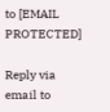to [EMAIL PROTECTED]

Reply via email to